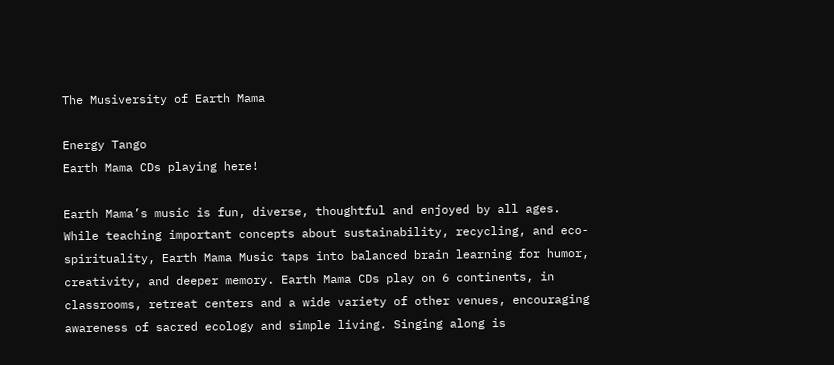The Musiversity of Earth Mama

Energy Tango
Earth Mama CDs playing here!

Earth Mama’s music is fun, diverse, thoughtful and enjoyed by all ages. While teaching important concepts about sustainability, recycling, and eco-spirituality, Earth Mama Music taps into balanced brain learning for humor, creativity, and deeper memory. Earth Mama CDs play on 6 continents, in classrooms, retreat centers and a wide variety of other venues, encouraging awareness of sacred ecology and simple living. Singing along is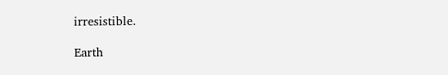irresistible.

Earth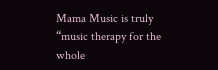Mama Music is truly “music therapy for the whole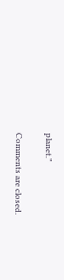planet.”

Comments are closed.